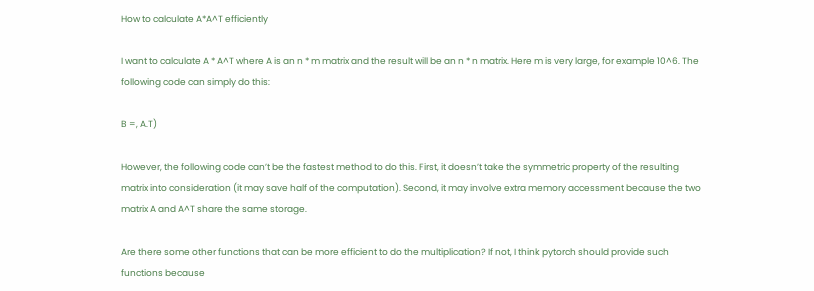How to calculate A*A^T efficiently

I want to calculate A * A^T where A is an n * m matrix and the result will be an n * n matrix. Here m is very large, for example 10^6. The following code can simply do this:

B =, A.T)

However, the following code can’t be the fastest method to do this. First, it doesn’t take the symmetric property of the resulting matrix into consideration (it may save half of the computation). Second, it may involve extra memory accessment because the two matrix A and A^T share the same storage.

Are there some other functions that can be more efficient to do the multiplication? If not, I think pytorch should provide such functions because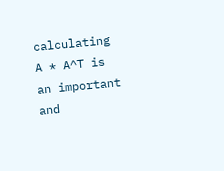calculating A * A^T is an important and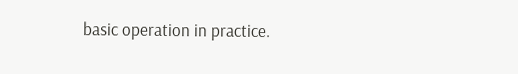basic operation in practice.